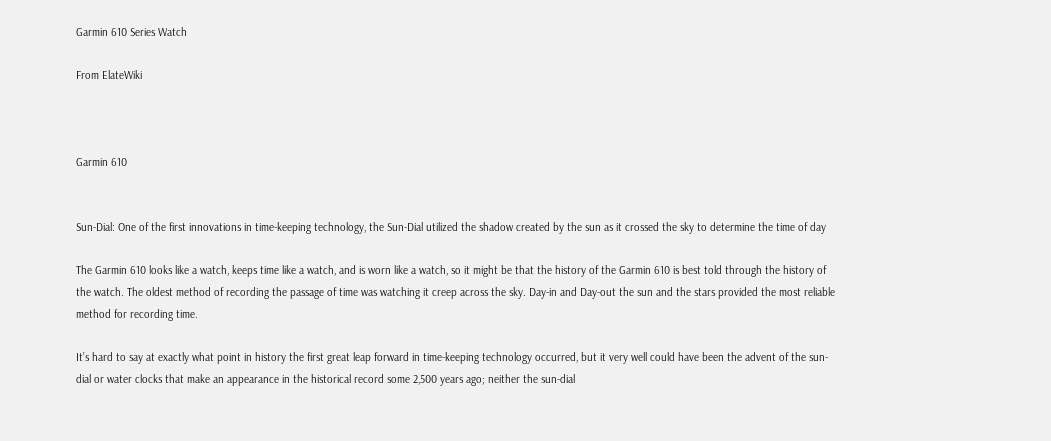Garmin 610 Series Watch

From ElateWiki



Garmin 610


Sun-Dial: One of the first innovations in time-keeping technology, the Sun-Dial utilized the shadow created by the sun as it crossed the sky to determine the time of day

The Garmin 610 looks like a watch, keeps time like a watch, and is worn like a watch, so it might be that the history of the Garmin 610 is best told through the history of the watch. The oldest method of recording the passage of time was watching it creep across the sky. Day-in and Day-out the sun and the stars provided the most reliable method for recording time.

It’s hard to say at exactly what point in history the first great leap forward in time-keeping technology occurred, but it very well could have been the advent of the sun-dial or water clocks that make an appearance in the historical record some 2,500 years ago; neither the sun-dial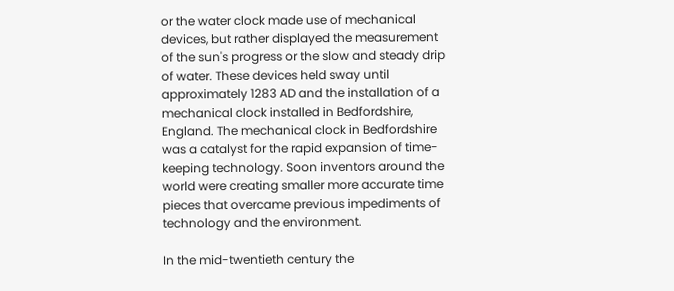or the water clock made use of mechanical devices, but rather displayed the measurement of the sun's progress or the slow and steady drip of water. These devices held sway until approximately 1283 AD and the installation of a mechanical clock installed in Bedfordshire, England. The mechanical clock in Bedfordshire was a catalyst for the rapid expansion of time-keeping technology. Soon inventors around the world were creating smaller more accurate time pieces that overcame previous impediments of technology and the environment.

In the mid-twentieth century the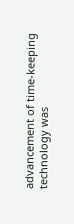advancement of time-keeping technology was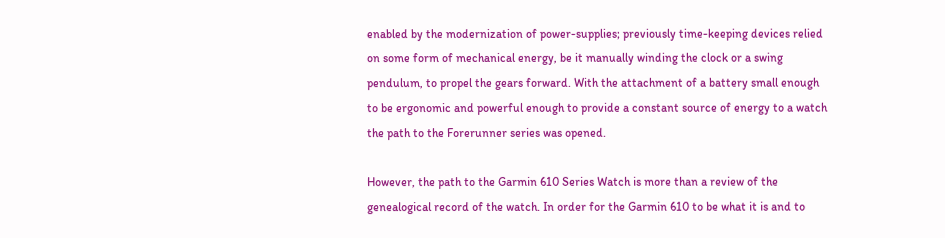enabled by the modernization of power-supplies; previously time-keeping devices relied on some form of mechanical energy, be it manually winding the clock or a swing pendulum, to propel the gears forward. With the attachment of a battery small enough to be ergonomic and powerful enough to provide a constant source of energy to a watch the path to the Forerunner series was opened.

However, the path to the Garmin 610 Series Watch is more than a review of the genealogical record of the watch. In order for the Garmin 610 to be what it is and to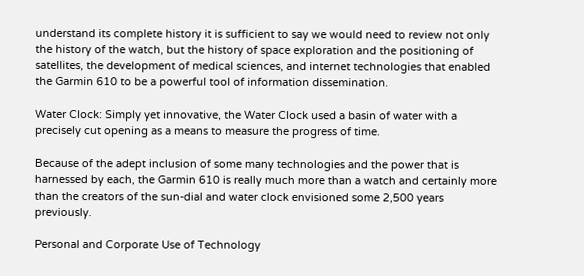understand its complete history it is sufficient to say we would need to review not only the history of the watch, but the history of space exploration and the positioning of satellites, the development of medical sciences, and internet technologies that enabled the Garmin 610 to be a powerful tool of information dissemination.

Water Clock: Simply yet innovative, the Water Clock used a basin of water with a precisely cut opening as a means to measure the progress of time.

Because of the adept inclusion of some many technologies and the power that is harnessed by each, the Garmin 610 is really much more than a watch and certainly more than the creators of the sun-dial and water clock envisioned some 2,500 years previously.

Personal and Corporate Use of Technology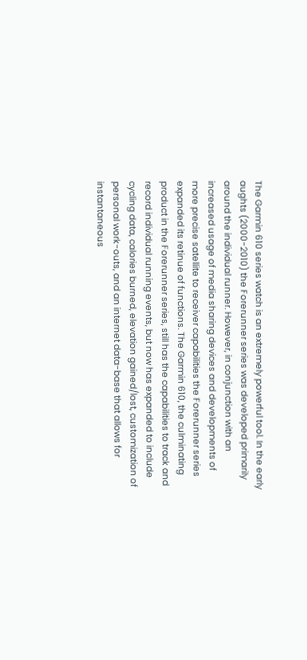The Garmin 610 series watch is an extremely powerful tool. In the early aughts (2000-2010) the Forerunner series was developed primarily around the individual runner. However, in conjunction with an increased usage of media sharing devices and developments of more precise satellite to receiver capabilities the Forerunner series expanded its retinue of functions. The Garmin 610, the culminating product in the Forerunner series, still has the capabilities to track and record individual running events, but now has expanded to include cycling data, calories burned, elevation gained/lost, customization of personal work-outs, and an internet data-base that allows for instantaneous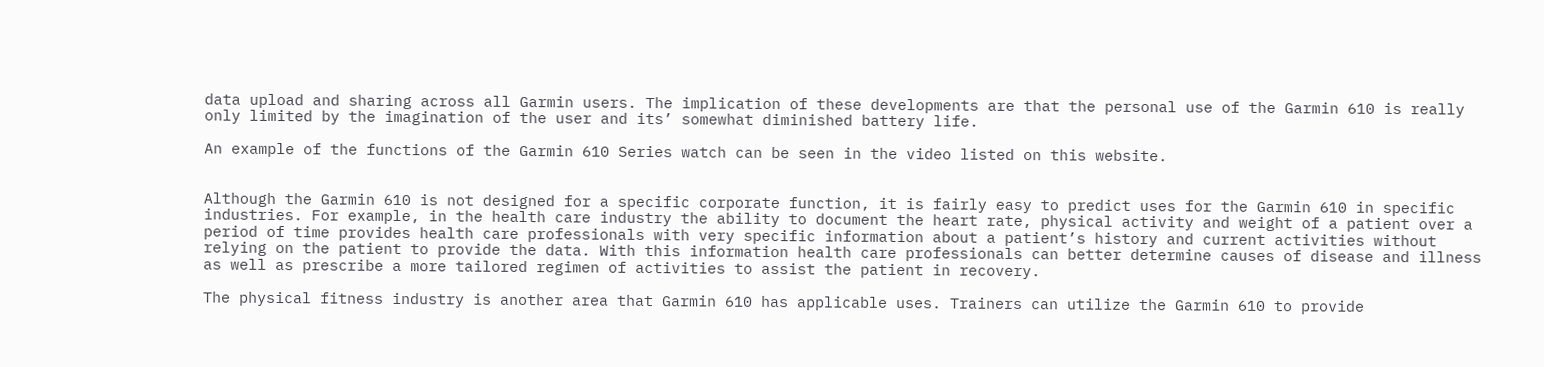data upload and sharing across all Garmin users. The implication of these developments are that the personal use of the Garmin 610 is really only limited by the imagination of the user and its’ somewhat diminished battery life.

An example of the functions of the Garmin 610 Series watch can be seen in the video listed on this website.


Although the Garmin 610 is not designed for a specific corporate function, it is fairly easy to predict uses for the Garmin 610 in specific industries. For example, in the health care industry the ability to document the heart rate, physical activity and weight of a patient over a period of time provides health care professionals with very specific information about a patient’s history and current activities without relying on the patient to provide the data. With this information health care professionals can better determine causes of disease and illness as well as prescribe a more tailored regimen of activities to assist the patient in recovery.

The physical fitness industry is another area that Garmin 610 has applicable uses. Trainers can utilize the Garmin 610 to provide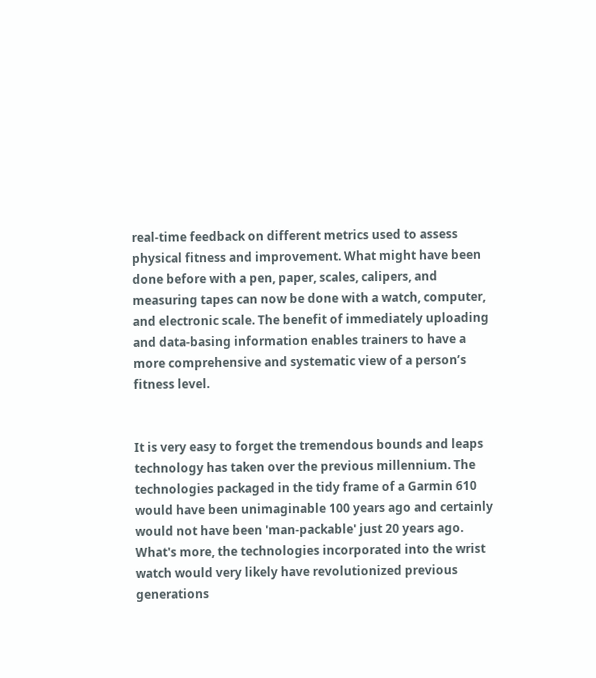real-time feedback on different metrics used to assess physical fitness and improvement. What might have been done before with a pen, paper, scales, calipers, and measuring tapes can now be done with a watch, computer, and electronic scale. The benefit of immediately uploading and data-basing information enables trainers to have a more comprehensive and systematic view of a person’s fitness level.


It is very easy to forget the tremendous bounds and leaps technology has taken over the previous millennium. The technologies packaged in the tidy frame of a Garmin 610 would have been unimaginable 100 years ago and certainly would not have been 'man-packable' just 20 years ago. What's more, the technologies incorporated into the wrist watch would very likely have revolutionized previous generations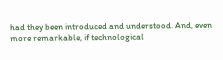had they been introduced and understood. And, even more remarkable, if technological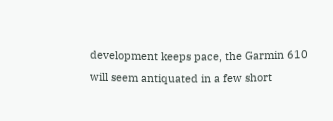development keeps pace, the Garmin 610 will seem antiquated in a few short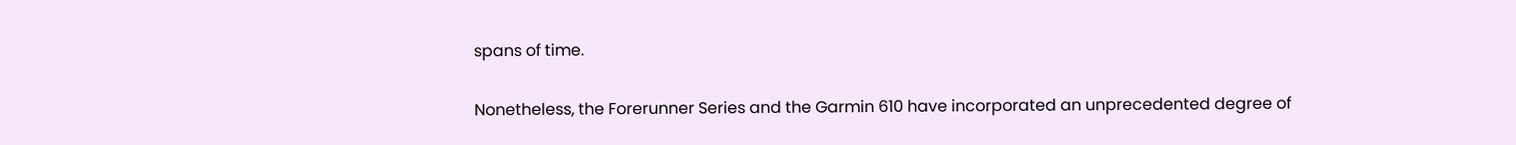spans of time.

Nonetheless, the Forerunner Series and the Garmin 610 have incorporated an unprecedented degree of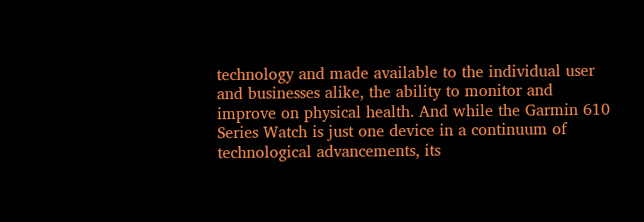technology and made available to the individual user and businesses alike, the ability to monitor and improve on physical health. And while the Garmin 610 Series Watch is just one device in a continuum of technological advancements, its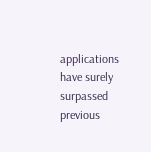applications have surely surpassed previous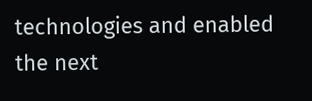technologies and enabled the next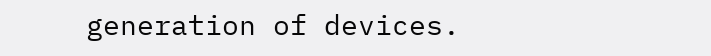generation of devices.